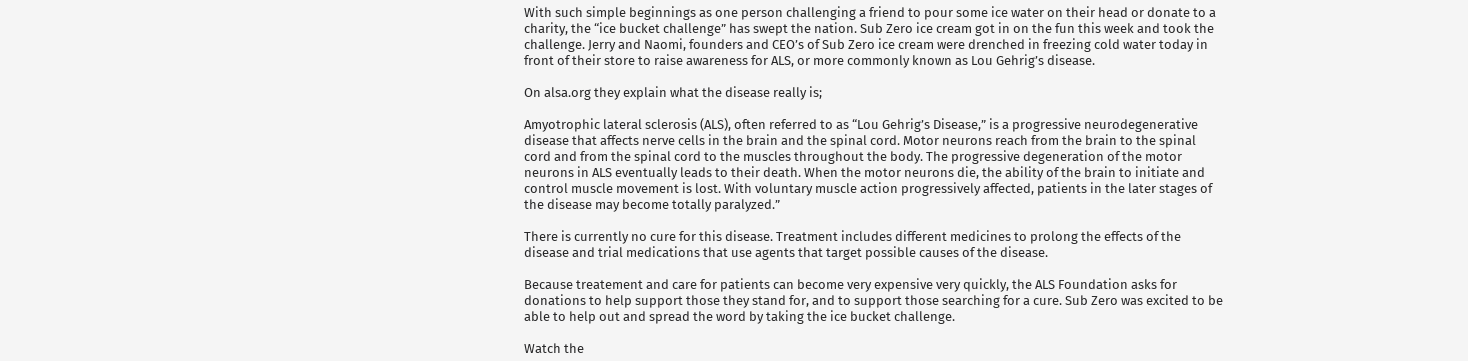With such simple beginnings as one person challenging a friend to pour some ice water on their head or donate to a charity, the “ice bucket challenge” has swept the nation. Sub Zero ice cream got in on the fun this week and took the challenge. Jerry and Naomi, founders and CEO’s of Sub Zero ice cream were drenched in freezing cold water today in front of their store to raise awareness for ALS, or more commonly known as Lou Gehrig’s disease.

On alsa.org they explain what the disease really is;

Amyotrophic lateral sclerosis (ALS), often referred to as “Lou Gehrig’s Disease,” is a progressive neurodegenerative disease that affects nerve cells in the brain and the spinal cord. Motor neurons reach from the brain to the spinal cord and from the spinal cord to the muscles throughout the body. The progressive degeneration of the motor neurons in ALS eventually leads to their death. When the motor neurons die, the ability of the brain to initiate and control muscle movement is lost. With voluntary muscle action progressively affected, patients in the later stages of the disease may become totally paralyzed.”

There is currently no cure for this disease. Treatment includes different medicines to prolong the effects of the disease and trial medications that use agents that target possible causes of the disease.

Because treatement and care for patients can become very expensive very quickly, the ALS Foundation asks for donations to help support those they stand for, and to support those searching for a cure. Sub Zero was excited to be able to help out and spread the word by taking the ice bucket challenge.

Watch the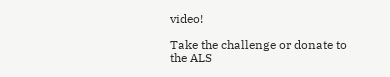video!

Take the challenge or donate to the ALS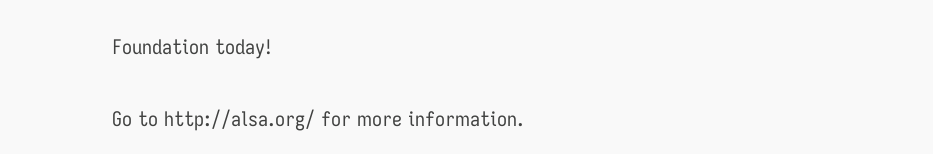Foundation today!

Go to http://alsa.org/ for more information.